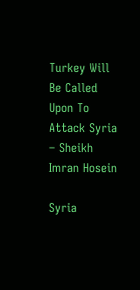Turkey Will Be Called Upon To Attack Syria – Sheikh Imran Hosein

Syria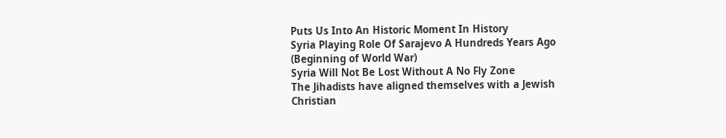Puts Us Into An Historic Moment In History
Syria Playing Role Of Sarajevo A Hundreds Years Ago (Beginning of World War)
Syria Will Not Be Lost Without A No Fly Zone
The Jihadists have aligned themselves with a Jewish Christian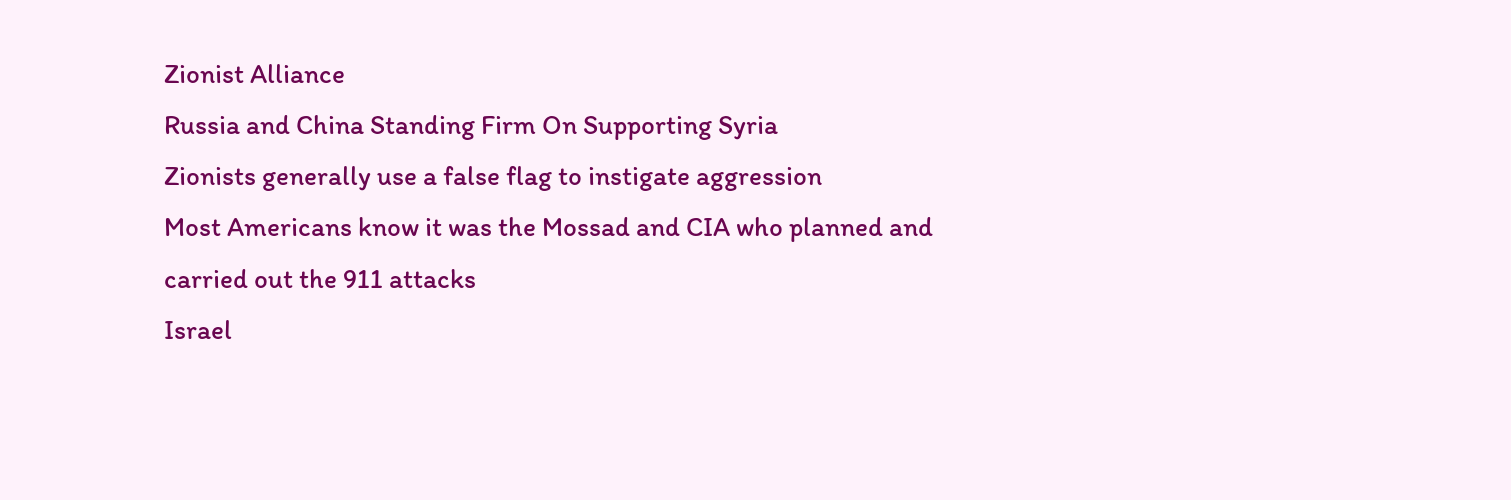Zionist Alliance
Russia and China Standing Firm On Supporting Syria
Zionists generally use a false flag to instigate aggression
Most Americans know it was the Mossad and CIA who planned and carried out the 911 attacks
Israel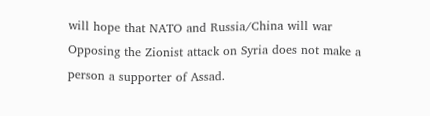will hope that NATO and Russia/China will war
Opposing the Zionist attack on Syria does not make a person a supporter of Assad.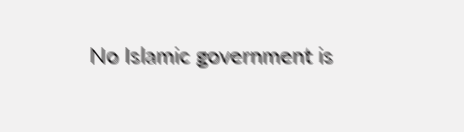No Islamic government is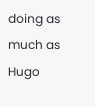doing as much as Hugo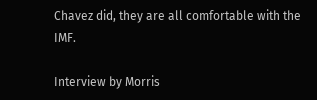Chavez did, they are all comfortable with the IMF.

Interview by Morris